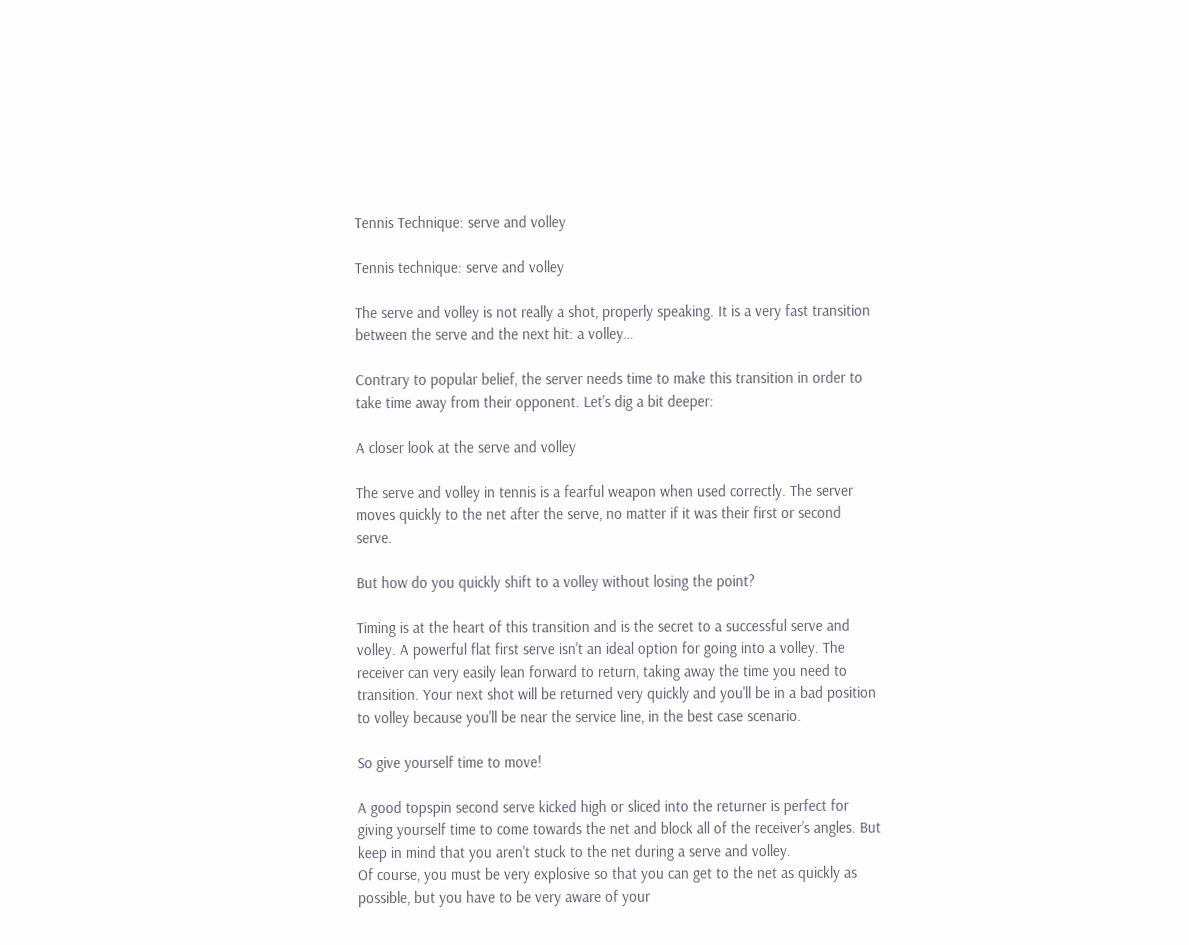Tennis Technique: serve and volley

Tennis technique: serve and volley

The serve and volley is not really a shot, properly speaking. It is a very fast transition between the serve and the next hit: a volley…

Contrary to popular belief, the server needs time to make this transition in order to take time away from their opponent. Let's dig a bit deeper:

A closer look at the serve and volley

The serve and volley in tennis is a fearful weapon when used correctly. The server moves quickly to the net after the serve, no matter if it was their first or second serve.

But how do you quickly shift to a volley without losing the point?

Timing is at the heart of this transition and is the secret to a successful serve and volley. A powerful flat first serve isn't an ideal option for going into a volley. The receiver can very easily lean forward to return, taking away the time you need to transition. Your next shot will be returned very quickly and you'll be in a bad position to volley because you'll be near the service line, in the best case scenario.

So give yourself time to move!

A good topspin second serve kicked high or sliced into the returner is perfect for giving yourself time to come towards the net and block all of the receiver’s angles. But keep in mind that you aren't stuck to the net during a serve and volley.
Of course, you must be very explosive so that you can get to the net as quickly as possible, but you have to be very aware of your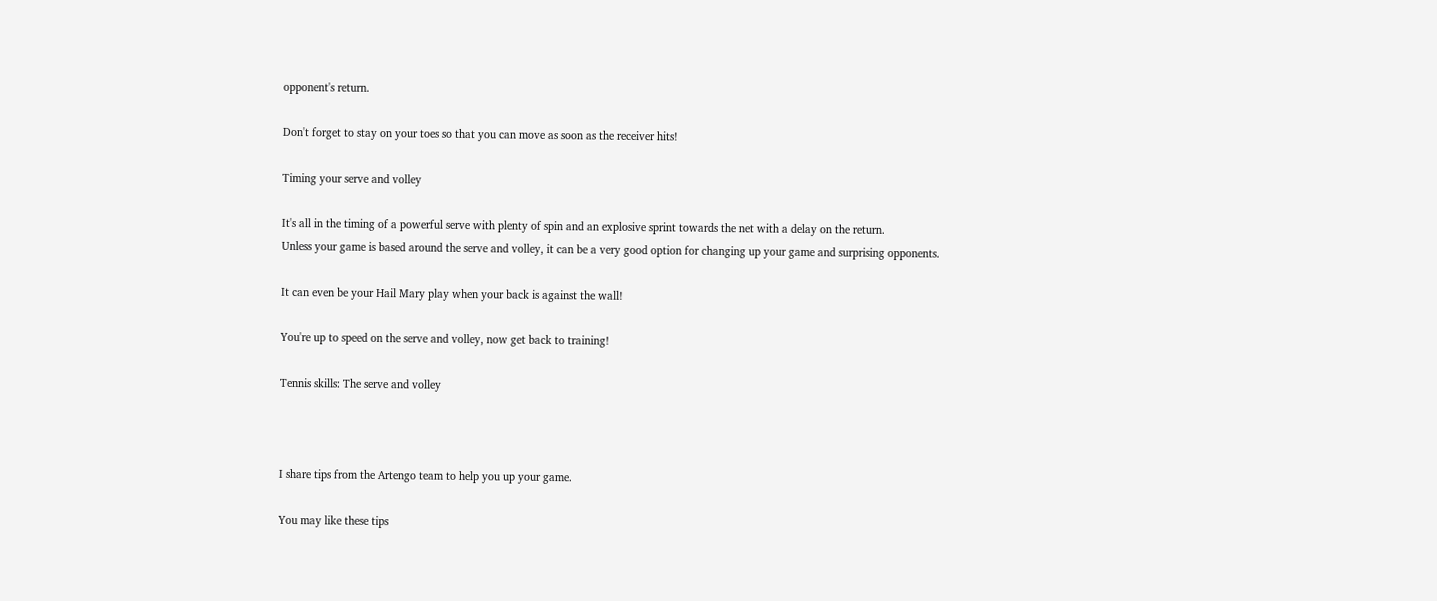opponent's return.

Don't forget to stay on your toes so that you can move as soon as the receiver hits!

Timing your serve and volley

It's all in the timing of a powerful serve with plenty of spin and an explosive sprint towards the net with a delay on the return.
Unless your game is based around the serve and volley, it can be a very good option for changing up your game and surprising opponents.

It can even be your Hail Mary play when your back is against the wall!

You're up to speed on the serve and volley, now get back to training!

Tennis skills: The serve and volley



I share tips from the Artengo team to help you up your game.

You may like these tips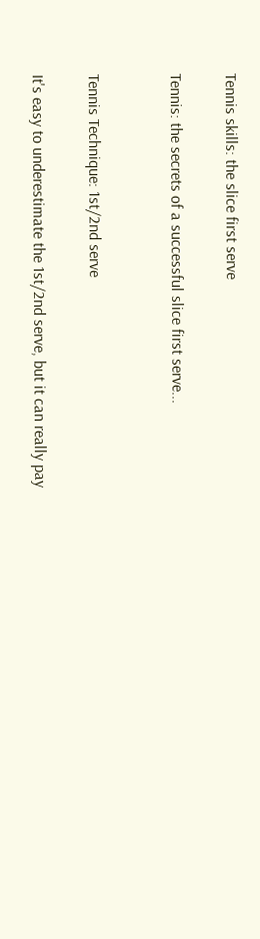Tennis skills: the slice first serve

Tennis: the secrets of a successful slice first serve...


Tennis Technique: 1st/2nd serve

It's easy to underestimate the 1st/2nd serve, but it can really pay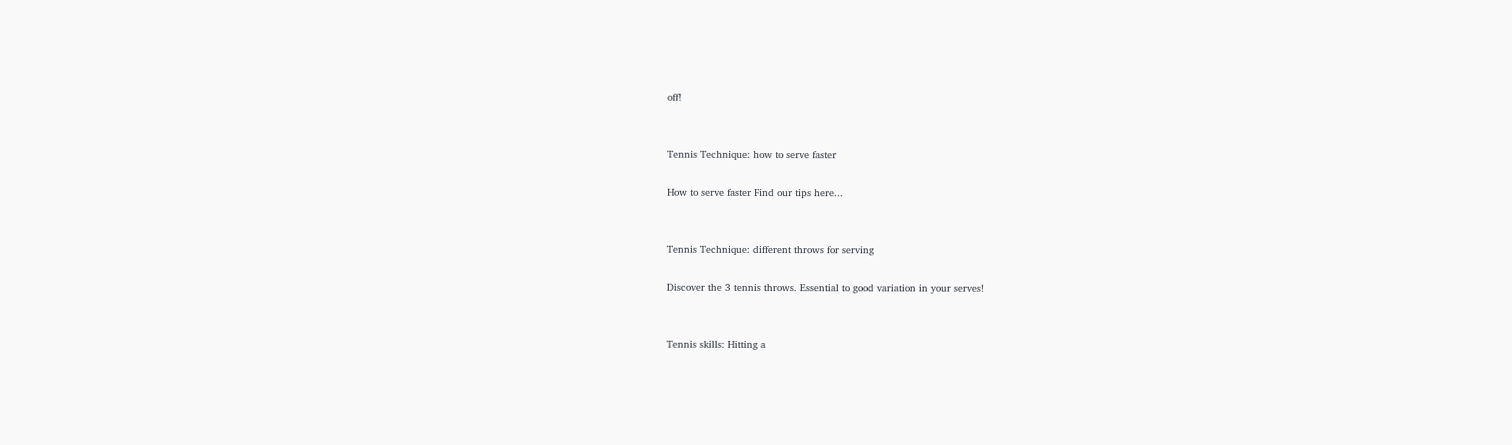off!


Tennis Technique: how to serve faster

How to serve faster Find our tips here...


Tennis Technique: different throws for serving

Discover the 3 tennis throws. Essential to good variation in your serves!


Tennis skills: Hitting a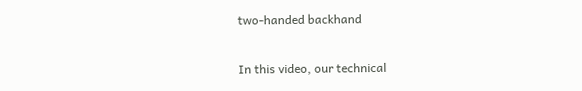two-handed backhand

In this video, our technical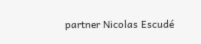partner Nicolas Escudé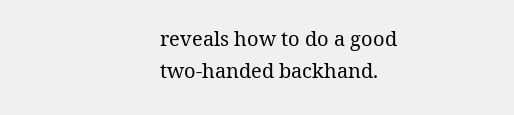reveals how to do a good two-handed backhand.